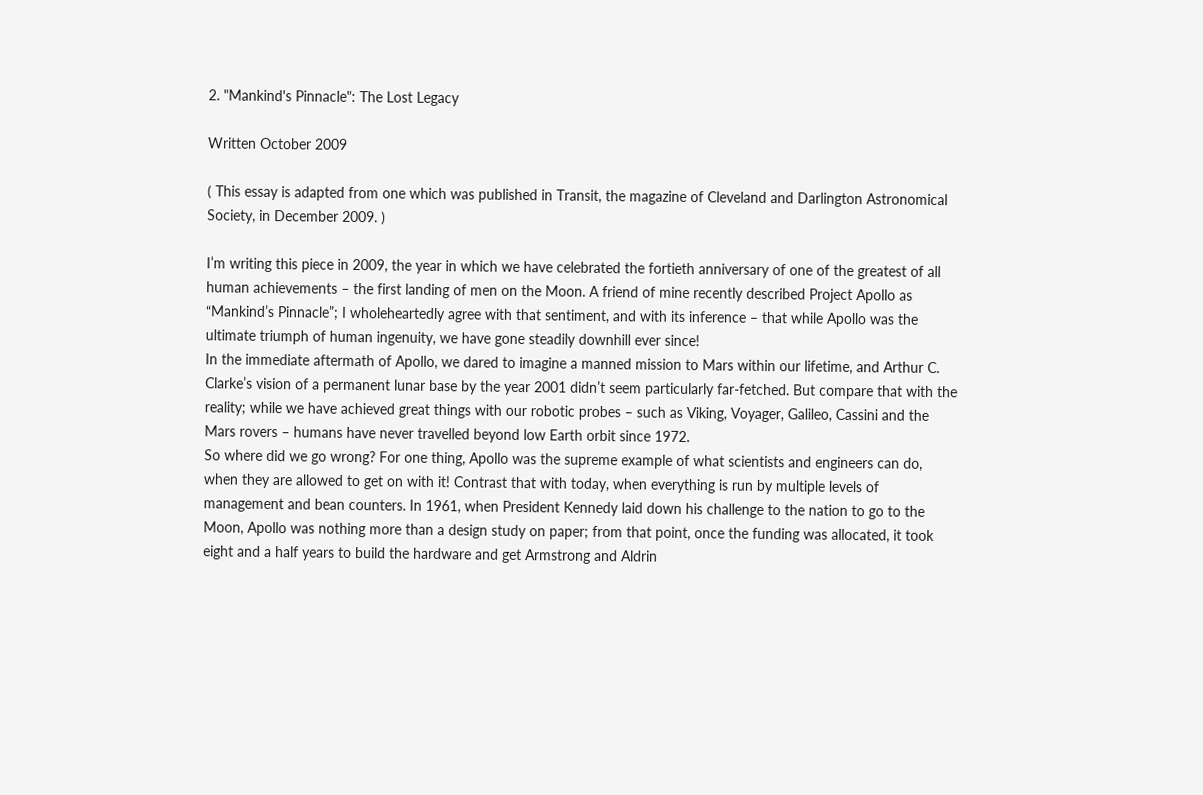2. "Mankind's Pinnacle": The Lost Legacy

Written October 2009

( This essay is adapted from one which was published in Transit, the magazine of Cleveland and Darlington Astronomical Society, in December 2009. )

I’m writing this piece in 2009, the year in which we have celebrated the fortieth anniversary of one of the greatest of all human achievements – the first landing of men on the Moon. A friend of mine recently described Project Apollo as “Mankind’s Pinnacle”; I wholeheartedly agree with that sentiment, and with its inference – that while Apollo was the ultimate triumph of human ingenuity, we have gone steadily downhill ever since!
In the immediate aftermath of Apollo, we dared to imagine a manned mission to Mars within our lifetime, and Arthur C. Clarke’s vision of a permanent lunar base by the year 2001 didn’t seem particularly far-fetched. But compare that with the reality; while we have achieved great things with our robotic probes – such as Viking, Voyager, Galileo, Cassini and the Mars rovers – humans have never travelled beyond low Earth orbit since 1972.
So where did we go wrong? For one thing, Apollo was the supreme example of what scientists and engineers can do, when they are allowed to get on with it! Contrast that with today, when everything is run by multiple levels of management and bean counters. In 1961, when President Kennedy laid down his challenge to the nation to go to the Moon, Apollo was nothing more than a design study on paper; from that point, once the funding was allocated, it took eight and a half years to build the hardware and get Armstrong and Aldrin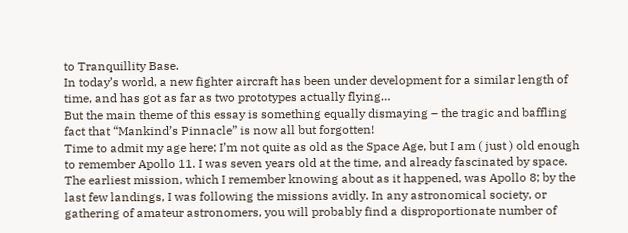to Tranquillity Base.
In today’s world, a new fighter aircraft has been under development for a similar length of time, and has got as far as two prototypes actually flying…
But the main theme of this essay is something equally dismaying – the tragic and baffling fact that “Mankind’s Pinnacle” is now all but forgotten!
Time to admit my age here; I’m not quite as old as the Space Age, but I am ( just ) old enough to remember Apollo 11. I was seven years old at the time, and already fascinated by space. The earliest mission, which I remember knowing about as it happened, was Apollo 8; by the last few landings, I was following the missions avidly. In any astronomical society, or gathering of amateur astronomers, you will probably find a disproportionate number of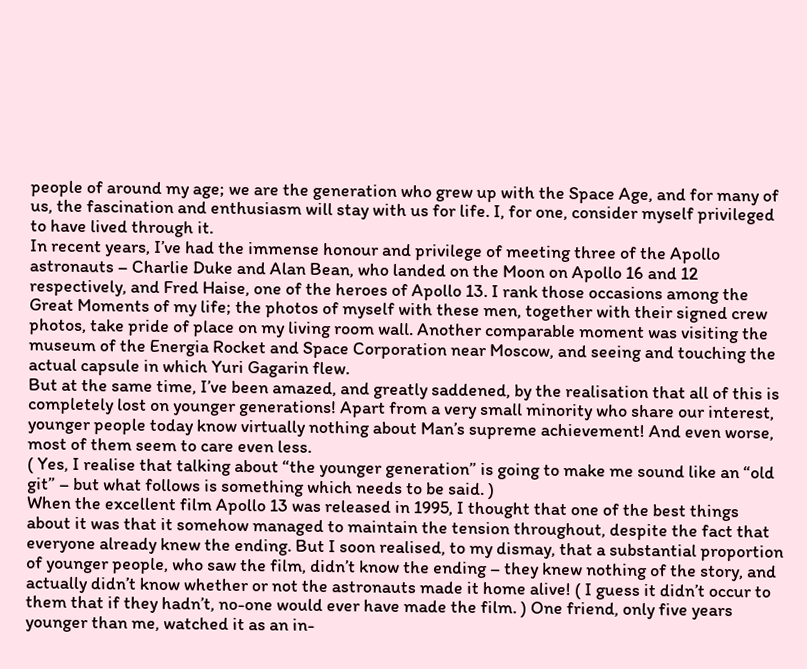people of around my age; we are the generation who grew up with the Space Age, and for many of us, the fascination and enthusiasm will stay with us for life. I, for one, consider myself privileged to have lived through it.
In recent years, I’ve had the immense honour and privilege of meeting three of the Apollo astronauts – Charlie Duke and Alan Bean, who landed on the Moon on Apollo 16 and 12 respectively, and Fred Haise, one of the heroes of Apollo 13. I rank those occasions among the Great Moments of my life; the photos of myself with these men, together with their signed crew photos, take pride of place on my living room wall. Another comparable moment was visiting the museum of the Energia Rocket and Space Corporation near Moscow, and seeing and touching the actual capsule in which Yuri Gagarin flew.
But at the same time, I’ve been amazed, and greatly saddened, by the realisation that all of this is completely lost on younger generations! Apart from a very small minority who share our interest, younger people today know virtually nothing about Man’s supreme achievement! And even worse, most of them seem to care even less.
( Yes, I realise that talking about “the younger generation” is going to make me sound like an “old git” – but what follows is something which needs to be said. )
When the excellent film Apollo 13 was released in 1995, I thought that one of the best things about it was that it somehow managed to maintain the tension throughout, despite the fact that everyone already knew the ending. But I soon realised, to my dismay, that a substantial proportion of younger people, who saw the film, didn’t know the ending – they knew nothing of the story, and actually didn’t know whether or not the astronauts made it home alive! ( I guess it didn’t occur to them that if they hadn’t, no-one would ever have made the film. ) One friend, only five years younger than me, watched it as an in-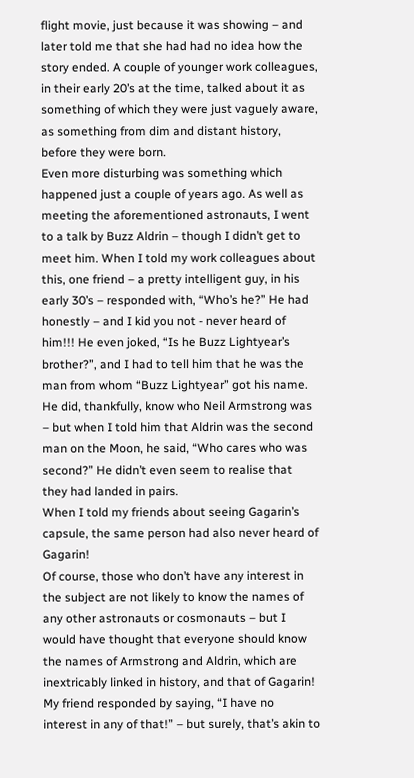flight movie, just because it was showing – and later told me that she had had no idea how the story ended. A couple of younger work colleagues, in their early 20’s at the time, talked about it as something of which they were just vaguely aware, as something from dim and distant history, before they were born.
Even more disturbing was something which happened just a couple of years ago. As well as meeting the aforementioned astronauts, I went to a talk by Buzz Aldrin – though I didn’t get to meet him. When I told my work colleagues about this, one friend – a pretty intelligent guy, in his early 30’s – responded with, “Who’s he?” He had honestly – and I kid you not - never heard of him!!! He even joked, “Is he Buzz Lightyear’s brother?”, and I had to tell him that he was the man from whom “Buzz Lightyear” got his name. He did, thankfully, know who Neil Armstrong was – but when I told him that Aldrin was the second man on the Moon, he said, “Who cares who was second?” He didn’t even seem to realise that they had landed in pairs.
When I told my friends about seeing Gagarin’s capsule, the same person had also never heard of Gagarin!
Of course, those who don’t have any interest in the subject are not likely to know the names of any other astronauts or cosmonauts – but I would have thought that everyone should know the names of Armstrong and Aldrin, which are inextricably linked in history, and that of Gagarin! My friend responded by saying, “I have no interest in any of that!” – but surely, that’s akin to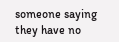someone saying they have no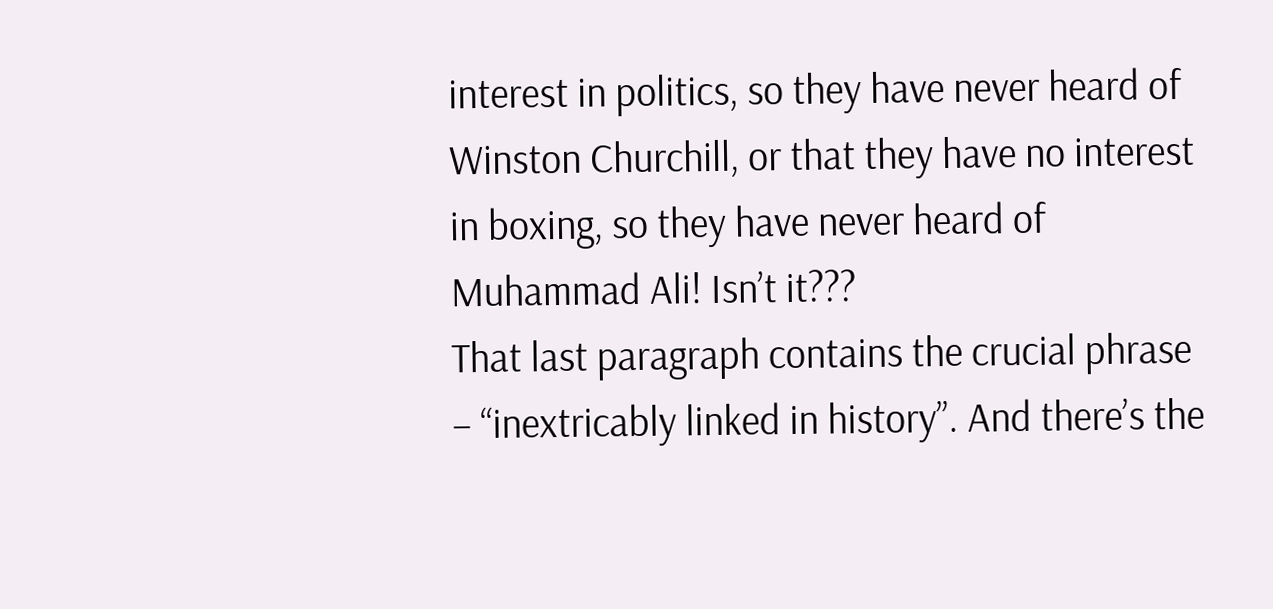interest in politics, so they have never heard of Winston Churchill, or that they have no interest in boxing, so they have never heard of Muhammad Ali! Isn’t it???
That last paragraph contains the crucial phrase – “inextricably linked in history”. And there’s the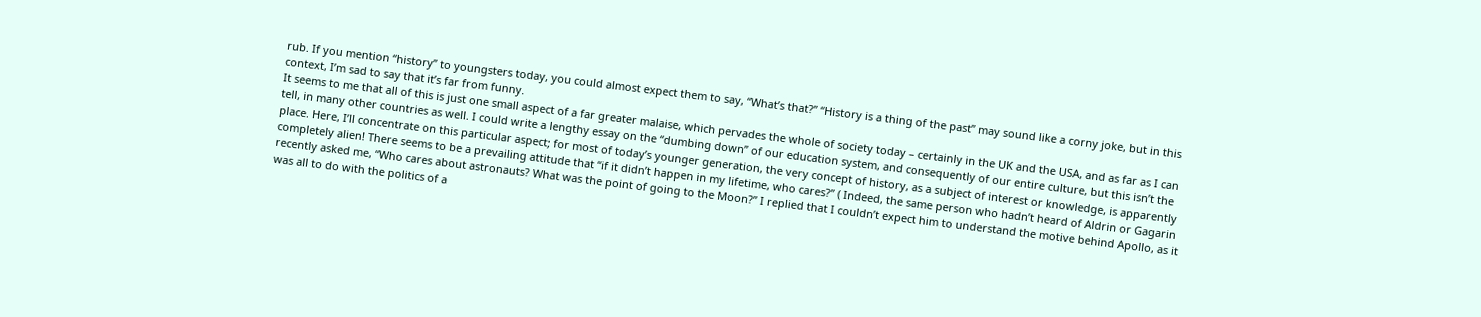rub. If you mention “history” to youngsters today, you could almost expect them to say, “What’s that?” “History is a thing of the past” may sound like a corny joke, but in this context, I’m sad to say that it’s far from funny.
It seems to me that all of this is just one small aspect of a far greater malaise, which pervades the whole of society today – certainly in the UK and the USA, and as far as I can tell, in many other countries as well. I could write a lengthy essay on the “dumbing down” of our education system, and consequently of our entire culture, but this isn’t the place. Here, I’ll concentrate on this particular aspect; for most of today’s younger generation, the very concept of history, as a subject of interest or knowledge, is apparently completely alien! There seems to be a prevailing attitude that “if it didn’t happen in my lifetime, who cares?” ( Indeed, the same person who hadn’t heard of Aldrin or Gagarin recently asked me, “Who cares about astronauts? What was the point of going to the Moon?” I replied that I couldn’t expect him to understand the motive behind Apollo, as it was all to do with the politics of a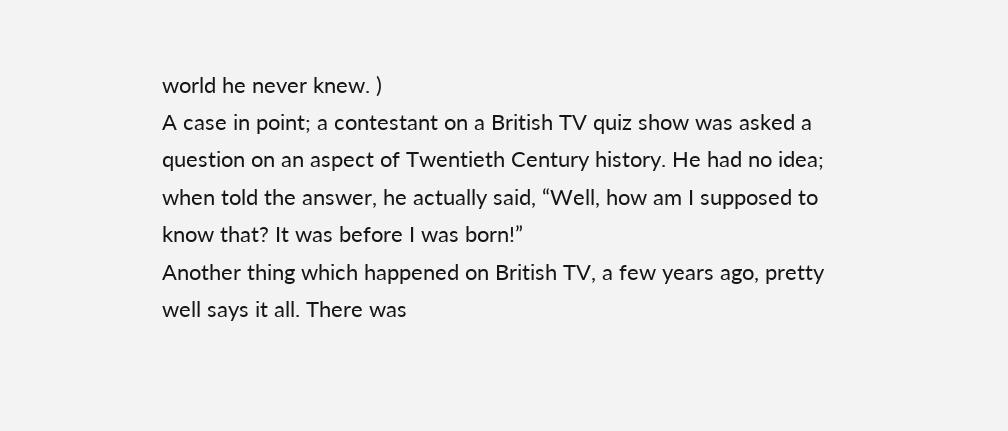world he never knew. )
A case in point; a contestant on a British TV quiz show was asked a question on an aspect of Twentieth Century history. He had no idea; when told the answer, he actually said, “Well, how am I supposed to know that? It was before I was born!”
Another thing which happened on British TV, a few years ago, pretty well says it all. There was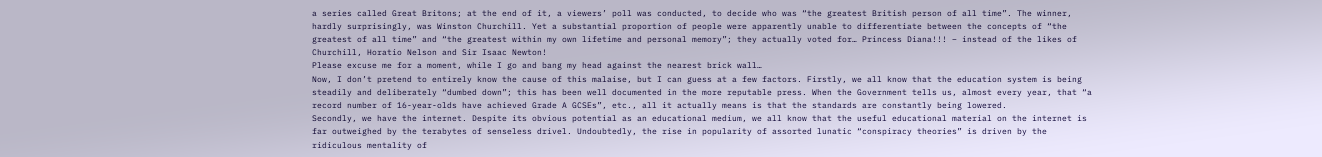a series called Great Britons; at the end of it, a viewers’ poll was conducted, to decide who was “the greatest British person of all time”. The winner, hardly surprisingly, was Winston Churchill. Yet a substantial proportion of people were apparently unable to differentiate between the concepts of “the greatest of all time” and “the greatest within my own lifetime and personal memory”; they actually voted for… Princess Diana!!! – instead of the likes of Churchill, Horatio Nelson and Sir Isaac Newton!
Please excuse me for a moment, while I go and bang my head against the nearest brick wall…
Now, I don’t pretend to entirely know the cause of this malaise, but I can guess at a few factors. Firstly, we all know that the education system is being steadily and deliberately “dumbed down”; this has been well documented in the more reputable press. When the Government tells us, almost every year, that “a record number of 16-year-olds have achieved Grade A GCSEs”, etc., all it actually means is that the standards are constantly being lowered.
Secondly, we have the internet. Despite its obvious potential as an educational medium, we all know that the useful educational material on the internet is far outweighed by the terabytes of senseless drivel. Undoubtedly, the rise in popularity of assorted lunatic “conspiracy theories” is driven by the ridiculous mentality of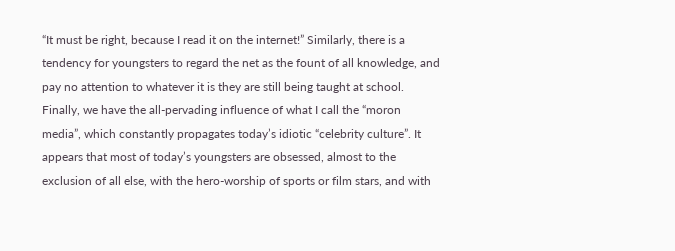“It must be right, because I read it on the internet!” Similarly, there is a tendency for youngsters to regard the net as the fount of all knowledge, and pay no attention to whatever it is they are still being taught at school.
Finally, we have the all-pervading influence of what I call the “moron media”, which constantly propagates today’s idiotic “celebrity culture”. It appears that most of today’s youngsters are obsessed, almost to the exclusion of all else, with the hero-worship of sports or film stars, and with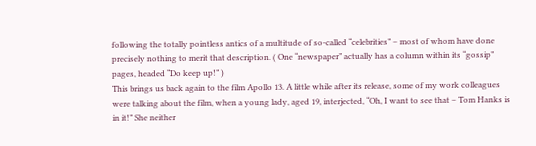following the totally pointless antics of a multitude of so-called “celebrities” – most of whom have done precisely nothing to merit that description. ( One “newspaper” actually has a column within its “gossip” pages, headed “Do keep up!” )
This brings us back again to the film Apollo 13. A little while after its release, some of my work colleagues were talking about the film, when a young lady, aged 19, interjected, “Oh, I want to see that – Tom Hanks is in it!” She neither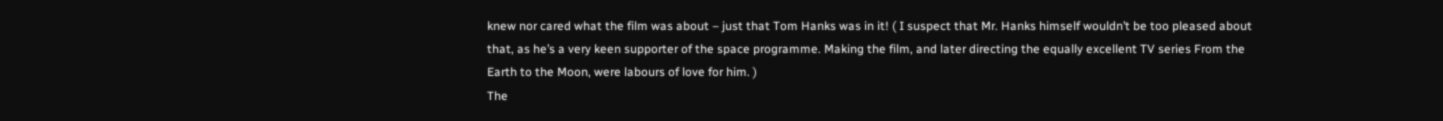knew nor cared what the film was about – just that Tom Hanks was in it! ( I suspect that Mr. Hanks himself wouldn’t be too pleased about that, as he’s a very keen supporter of the space programme. Making the film, and later directing the equally excellent TV series From the Earth to the Moon, were labours of love for him. )
The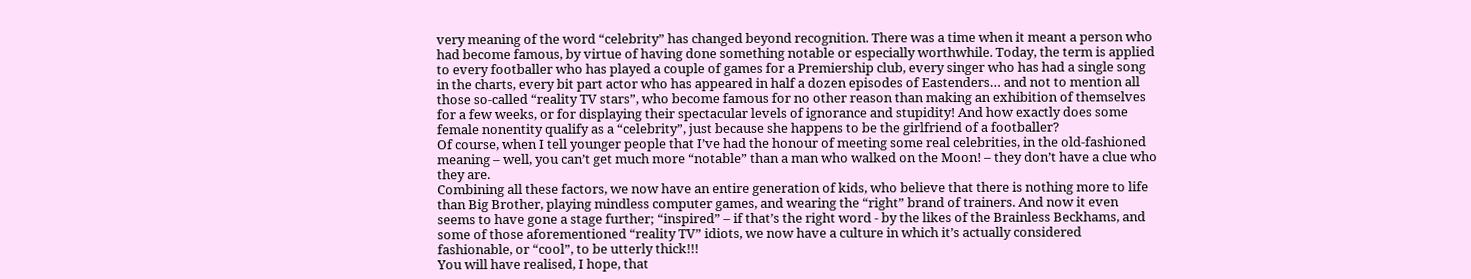very meaning of the word “celebrity” has changed beyond recognition. There was a time when it meant a person who had become famous, by virtue of having done something notable or especially worthwhile. Today, the term is applied to every footballer who has played a couple of games for a Premiership club, every singer who has had a single song in the charts, every bit part actor who has appeared in half a dozen episodes of Eastenders… and not to mention all those so-called “reality TV stars”, who become famous for no other reason than making an exhibition of themselves for a few weeks, or for displaying their spectacular levels of ignorance and stupidity! And how exactly does some female nonentity qualify as a “celebrity”, just because she happens to be the girlfriend of a footballer?
Of course, when I tell younger people that I’ve had the honour of meeting some real celebrities, in the old-fashioned meaning – well, you can’t get much more “notable” than a man who walked on the Moon! – they don’t have a clue who they are.
Combining all these factors, we now have an entire generation of kids, who believe that there is nothing more to life than Big Brother, playing mindless computer games, and wearing the “right” brand of trainers. And now it even seems to have gone a stage further; “inspired” – if that’s the right word - by the likes of the Brainless Beckhams, and some of those aforementioned “reality TV” idiots, we now have a culture in which it’s actually considered fashionable, or “cool”, to be utterly thick!!!
You will have realised, I hope, that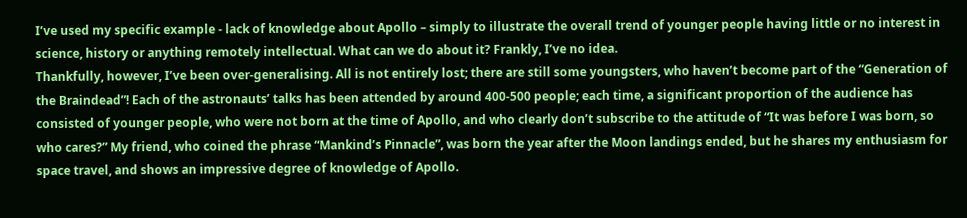I’ve used my specific example - lack of knowledge about Apollo – simply to illustrate the overall trend of younger people having little or no interest in science, history or anything remotely intellectual. What can we do about it? Frankly, I’ve no idea.
Thankfully, however, I’ve been over-generalising. All is not entirely lost; there are still some youngsters, who haven’t become part of the “Generation of the Braindead”! Each of the astronauts’ talks has been attended by around 400-500 people; each time, a significant proportion of the audience has consisted of younger people, who were not born at the time of Apollo, and who clearly don’t subscribe to the attitude of “It was before I was born, so who cares?” My friend, who coined the phrase “Mankind’s Pinnacle”, was born the year after the Moon landings ended, but he shares my enthusiasm for space travel, and shows an impressive degree of knowledge of Apollo.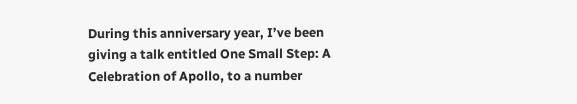During this anniversary year, I’ve been giving a talk entitled One Small Step: A Celebration of Apollo, to a number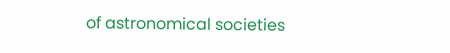of astronomical societies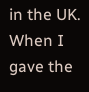in the UK. When I gave the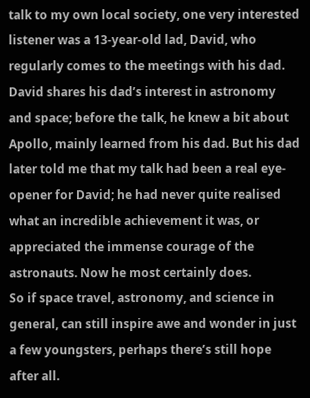talk to my own local society, one very interested listener was a 13-year-old lad, David, who regularly comes to the meetings with his dad. David shares his dad’s interest in astronomy and space; before the talk, he knew a bit about Apollo, mainly learned from his dad. But his dad later told me that my talk had been a real eye-opener for David; he had never quite realised what an incredible achievement it was, or appreciated the immense courage of the astronauts. Now he most certainly does.
So if space travel, astronomy, and science in general, can still inspire awe and wonder in just a few youngsters, perhaps there’s still hope after all.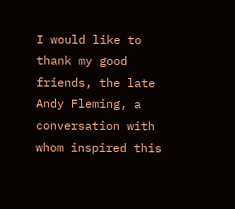I would like to thank my good friends, the late Andy Fleming, a conversation with whom inspired this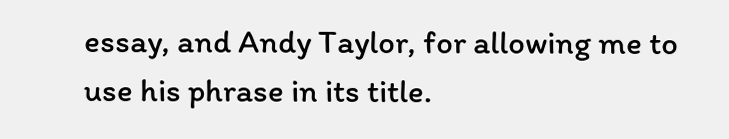essay, and Andy Taylor, for allowing me to use his phrase in its title.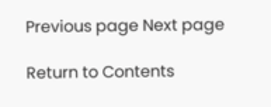Previous page Next page

Return to Contents